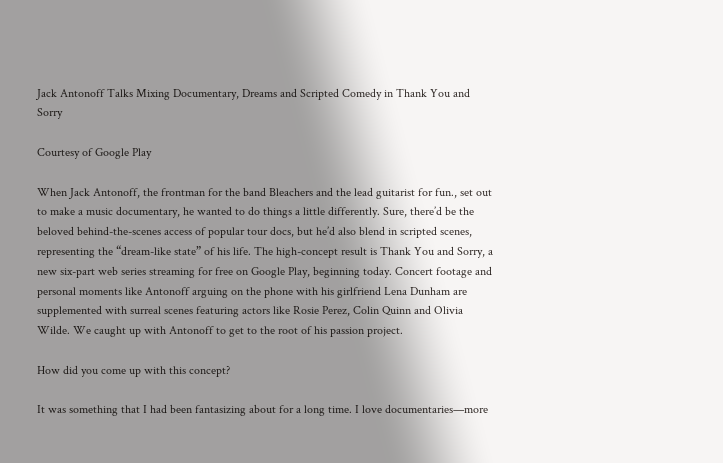Jack Antonoff Talks Mixing Documentary, Dreams and Scripted Comedy in Thank You and Sorry

Courtesy of Google Play

When Jack Antonoff, the frontman for the band Bleachers and the lead guitarist for fun., set out to make a music documentary, he wanted to do things a little differently. Sure, there’d be the beloved behind-the-scenes access of popular tour docs, but he’d also blend in scripted scenes, representing the “dream-like state” of his life. The high-concept result is Thank You and Sorry, a new six-part web series streaming for free on Google Play, beginning today. Concert footage and personal moments like Antonoff arguing on the phone with his girlfriend Lena Dunham are supplemented with surreal scenes featuring actors like Rosie Perez, Colin Quinn and Olivia Wilde. We caught up with Antonoff to get to the root of his passion project.

How did you come up with this concept?

It was something that I had been fantasizing about for a long time. I love documentaries—more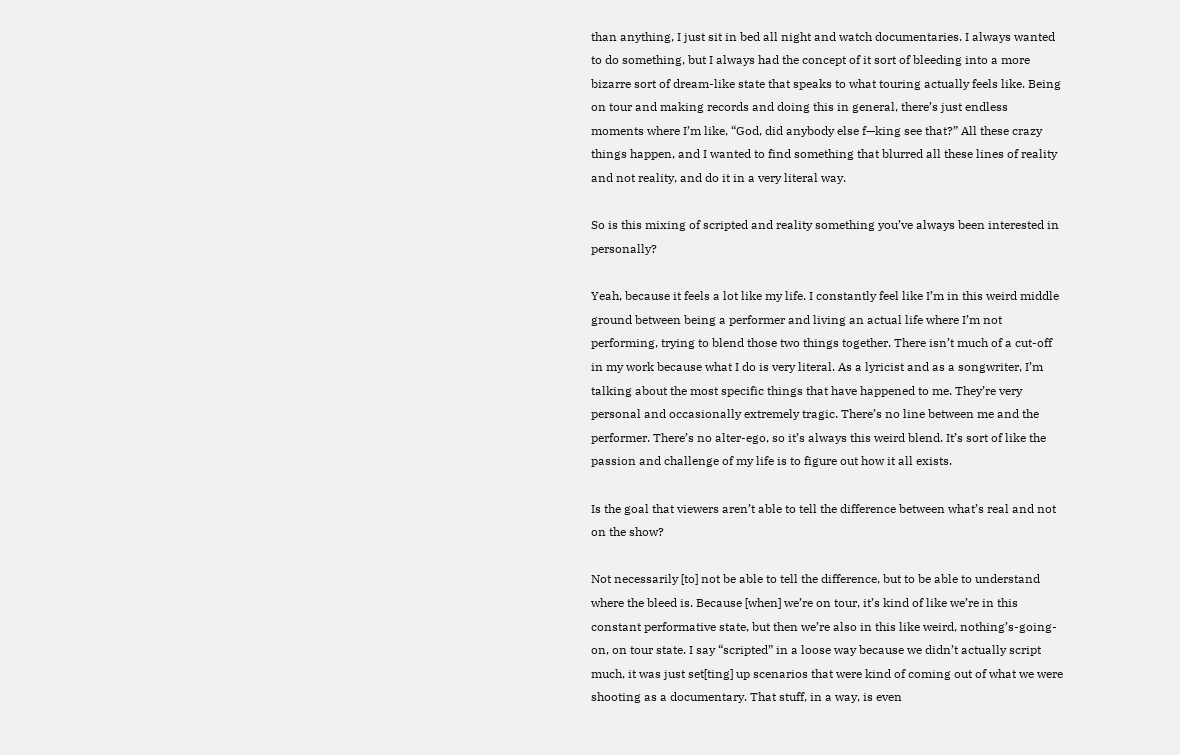than anything, I just sit in bed all night and watch documentaries. I always wanted to do something, but I always had the concept of it sort of bleeding into a more bizarre sort of dream-like state that speaks to what touring actually feels like. Being on tour and making records and doing this in general, there’s just endless moments where I’m like, “God, did anybody else f—king see that?” All these crazy things happen, and I wanted to find something that blurred all these lines of reality and not reality, and do it in a very literal way.

So is this mixing of scripted and reality something you’ve always been interested in personally?

Yeah, because it feels a lot like my life. I constantly feel like I’m in this weird middle ground between being a performer and living an actual life where I’m not performing, trying to blend those two things together. There isn’t much of a cut-off in my work because what I do is very literal. As a lyricist and as a songwriter, I’m talking about the most specific things that have happened to me. They’re very personal and occasionally extremely tragic. There’s no line between me and the performer. There’s no alter-ego, so it’s always this weird blend. It’s sort of like the passion and challenge of my life is to figure out how it all exists.

Is the goal that viewers aren’t able to tell the difference between what’s real and not on the show?

Not necessarily [to] not be able to tell the difference, but to be able to understand where the bleed is. Because [when] we’re on tour, it’s kind of like we’re in this constant performative state, but then we’re also in this like weird, nothing’s-going-on, on tour state. I say “scripted” in a loose way because we didn’t actually script much, it was just set[ting] up scenarios that were kind of coming out of what we were shooting as a documentary. That stuff, in a way, is even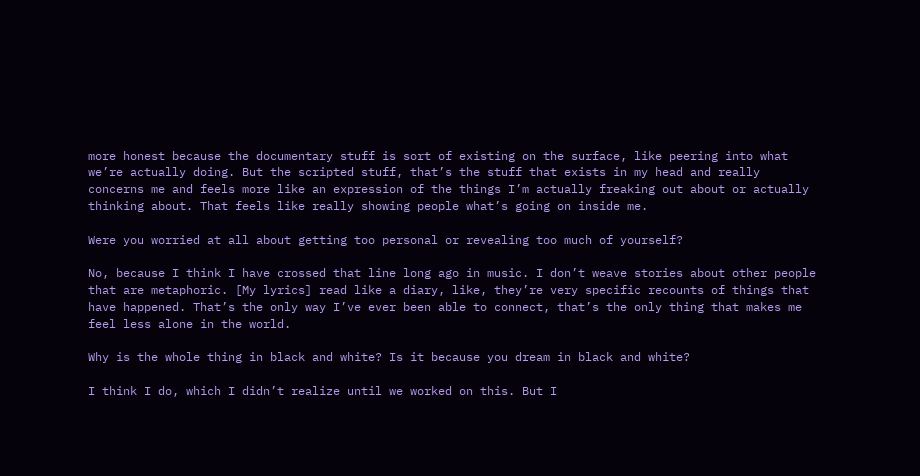more honest because the documentary stuff is sort of existing on the surface, like peering into what we’re actually doing. But the scripted stuff, that’s the stuff that exists in my head and really concerns me and feels more like an expression of the things I’m actually freaking out about or actually thinking about. That feels like really showing people what’s going on inside me.

Were you worried at all about getting too personal or revealing too much of yourself?

No, because I think I have crossed that line long ago in music. I don’t weave stories about other people that are metaphoric. [My lyrics] read like a diary, like, they’re very specific recounts of things that have happened. That’s the only way I’ve ever been able to connect, that’s the only thing that makes me feel less alone in the world.

Why is the whole thing in black and white? Is it because you dream in black and white?

I think I do, which I didn’t realize until we worked on this. But I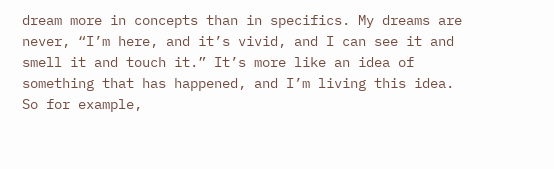dream more in concepts than in specifics. My dreams are never, “I’m here, and it’s vivid, and I can see it and smell it and touch it.” It’s more like an idea of something that has happened, and I’m living this idea. So for example,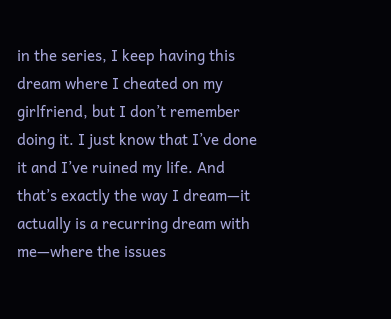in the series, I keep having this dream where I cheated on my girlfriend, but I don’t remember doing it. I just know that I’ve done it and I’ve ruined my life. And that’s exactly the way I dream—it actually is a recurring dream with me—where the issues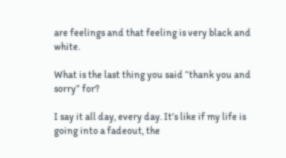are feelings and that feeling is very black and white.

What is the last thing you said “thank you and sorry” for?

I say it all day, every day. It’s like if my life is going into a fadeout, the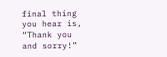final thing you hear is, “Thank you and sorry!”